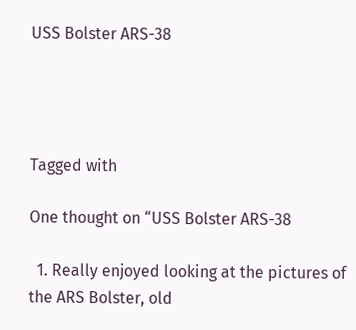USS Bolster ARS-38




Tagged with

One thought on “USS Bolster ARS-38

  1. Really enjoyed looking at the pictures of the ARS Bolster, old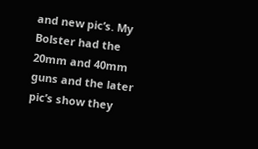and new pic’s. My Bolster had the 20mm and 40mm guns and the later pic’s show they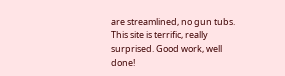are streamlined, no gun tubs. This site is terrific, really surprised. Good work, well done!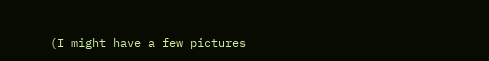(I might have a few pictures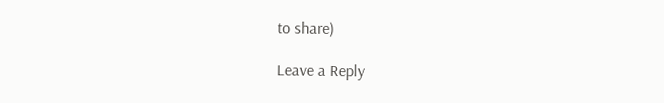to share)

Leave a Reply